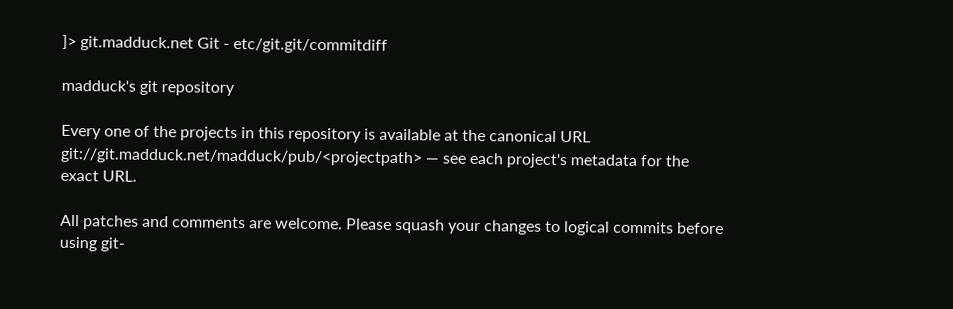]> git.madduck.net Git - etc/git.git/commitdiff

madduck's git repository

Every one of the projects in this repository is available at the canonical URL git://git.madduck.net/madduck/pub/<projectpath> — see each project's metadata for the exact URL.

All patches and comments are welcome. Please squash your changes to logical commits before using git-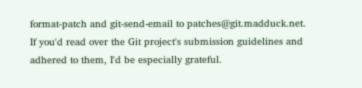format-patch and git-send-email to patches@git.madduck.net. If you'd read over the Git project's submission guidelines and adhered to them, I'd be especially grateful.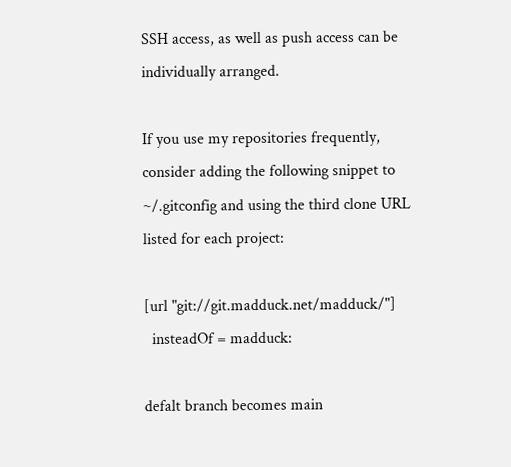SSH access, as well as push access can be individually arranged.

If you use my repositories frequently, consider adding the following snippet to ~/.gitconfig and using the third clone URL listed for each project:

[url "git://git.madduck.net/madduck/"]
  insteadOf = madduck:

defalt branch becomes main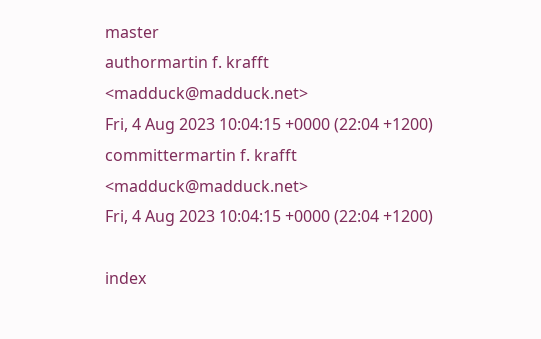master
authormartin f. krafft <madduck@madduck.net>
Fri, 4 Aug 2023 10:04:15 +0000 (22:04 +1200)
committermartin f. krafft <madduck@madduck.net>
Fri, 4 Aug 2023 10:04:15 +0000 (22:04 +1200)

index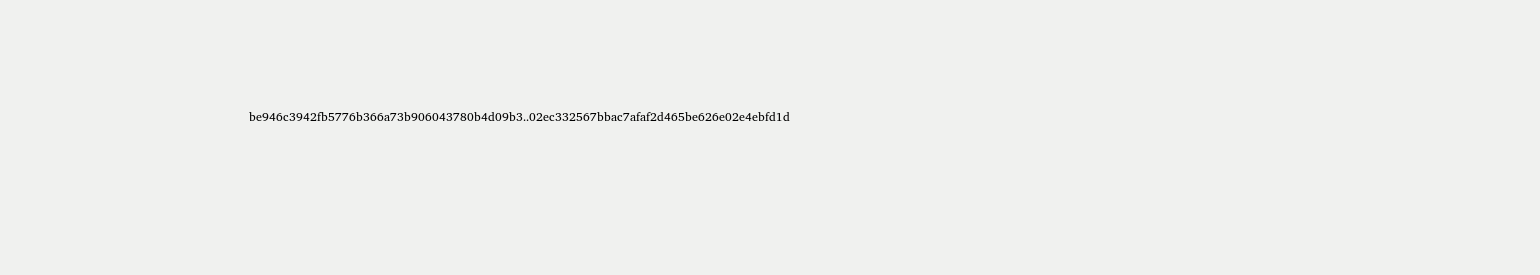be946c3942fb5776b366a73b906043780b4d09b3..02ec332567bbac7afaf2d465be626e02e4ebfd1d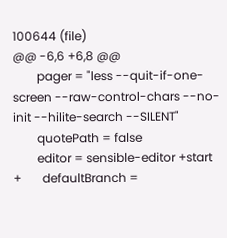100644 (file)
@@ -6,6 +6,8 @@
        pager = "less --quit-if-one-screen --raw-control-chars --no-init --hilite-search --SILENT"
        quotePath = false
        editor = sensible-editor +start
+       defaultBranch =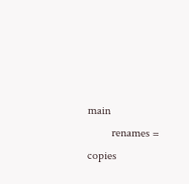main
        renames = copies